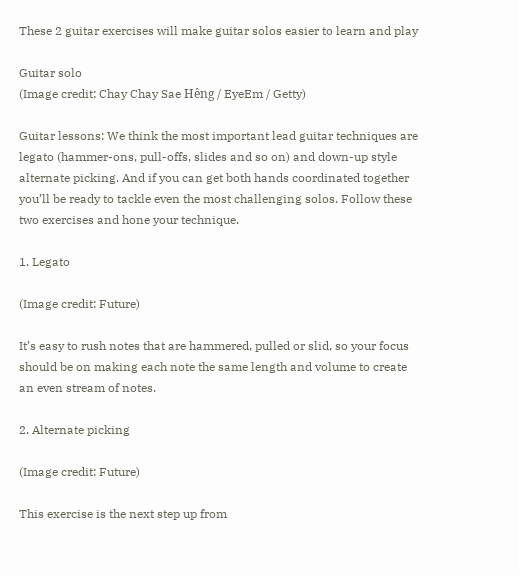These 2 guitar exercises will make guitar solos easier to learn and play

Guitar solo
(Image credit: Chay Chay Sae Hêng / EyeEm / Getty)

Guitar lessons: We think the most important lead guitar techniques are legato (hammer-ons, pull-offs, slides and so on) and down-up style alternate picking. And if you can get both hands coordinated together you’ll be ready to tackle even the most challenging solos. Follow these two exercises and hone your technique.

1. Legato

(Image credit: Future)

It’s easy to rush notes that are hammered, pulled or slid, so your focus should be on making each note the same length and volume to create an even stream of notes.

2. Alternate picking

(Image credit: Future)

This exercise is the next step up from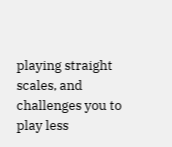playing straight scales, and challenges you to play less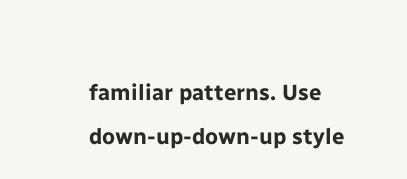familiar patterns. Use down-up-down-up style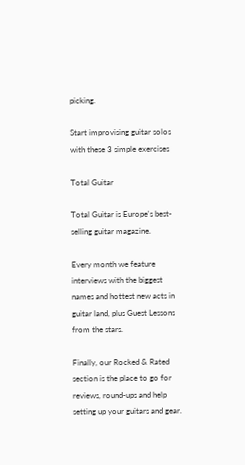picking.

Start improvising guitar solos with these 3 simple exercises

Total Guitar

Total Guitar is Europe's best-selling guitar magazine.

Every month we feature interviews with the biggest names and hottest new acts in guitar land, plus Guest Lessons from the stars.

Finally, our Rocked & Rated section is the place to go for reviews, round-ups and help setting up your guitars and gear.